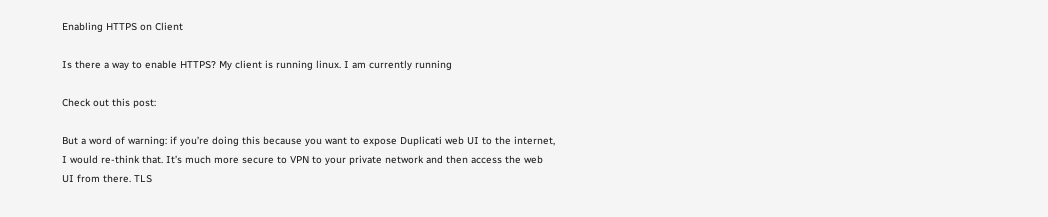Enabling HTTPS on Client

Is there a way to enable HTTPS? My client is running linux. I am currently running

Check out this post:

But a word of warning: if you’re doing this because you want to expose Duplicati web UI to the internet, I would re-think that. It’s much more secure to VPN to your private network and then access the web UI from there. TLS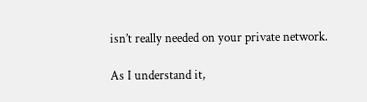isn’t really needed on your private network.

As I understand it,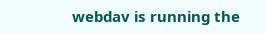webdav is running the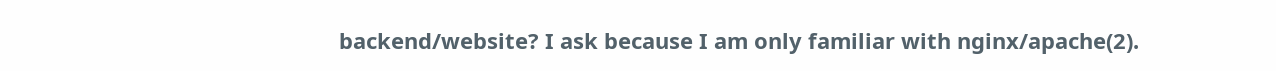backend/website? I ask because I am only familiar with nginx/apache(2).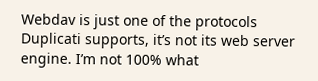Webdav is just one of the protocols Duplicati supports, it’s not its web server engine. I’m not 100% what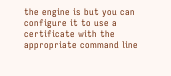the engine is but you can configure it to use a certificate with the appropriate command line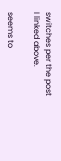switches per the post I linked above.

seems to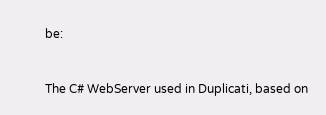be:


The C# WebServer used in Duplicati, based on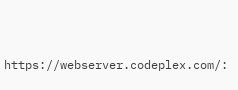https://webserver.codeplex.com/: